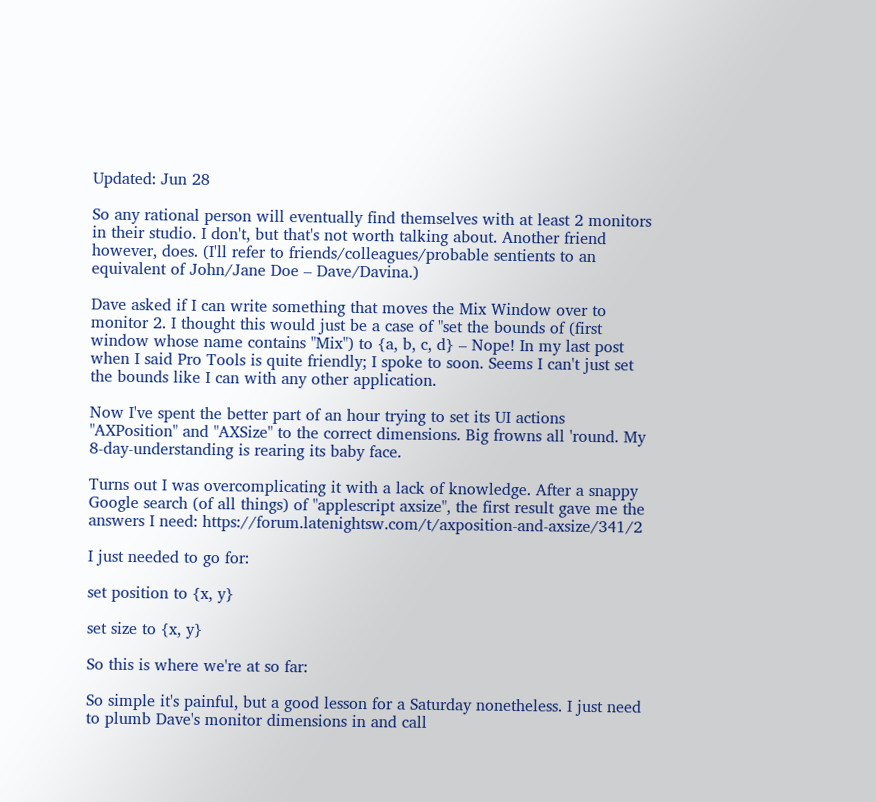Updated: Jun 28

So any rational person will eventually find themselves with at least 2 monitors in their studio. I don't, but that's not worth talking about. Another friend however, does. (I'll refer to friends/colleagues/probable sentients to an equivalent of John/Jane Doe – Dave/Davina.)

Dave asked if I can write something that moves the Mix Window over to monitor 2. I thought this would just be a case of "set the bounds of (first window whose name contains "Mix") to {a, b, c, d} – Nope! In my last post when I said Pro Tools is quite friendly; I spoke to soon. Seems I can't just set the bounds like I can with any other application.

Now I've spent the better part of an hour trying to set its UI actions "AXPosition" and "AXSize" to the correct dimensions. Big frowns all 'round. My 8-day-understanding is rearing its baby face.

Turns out I was overcomplicating it with a lack of knowledge. After a snappy Google search (of all things) of "applescript axsize", the first result gave me the answers I need: https://forum.latenightsw.com/t/axposition-and-axsize/341/2

I just needed to go for:

set position to {x, y}

set size to {x, y}

So this is where we're at so far:

So simple it's painful, but a good lesson for a Saturday nonetheless. I just need to plumb Dave's monitor dimensions in and call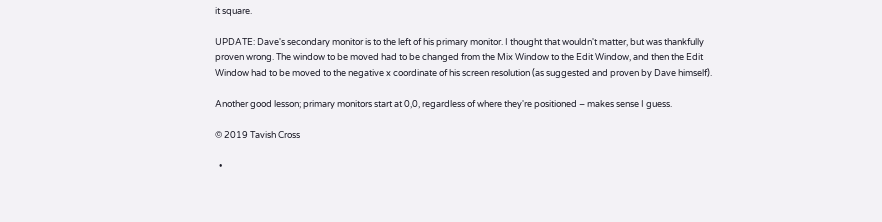it square.

UPDATE: Dave's secondary monitor is to the left of his primary monitor. I thought that wouldn't matter, but was thankfully proven wrong. The window to be moved had to be changed from the Mix Window to the Edit Window, and then the Edit Window had to be moved to the negative x coordinate of his screen resolution (as suggested and proven by Dave himself).

Another good lesson; primary monitors start at 0,0, regardless of where they're positioned – makes sense I guess.

© 2019 Tavish Cross

  •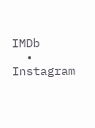IMDb
  • Instagram